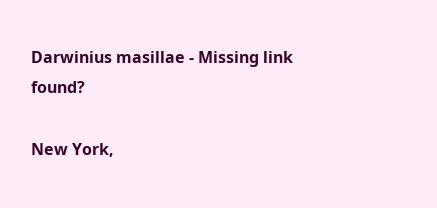Darwinius masillae - Missing link found?

New York,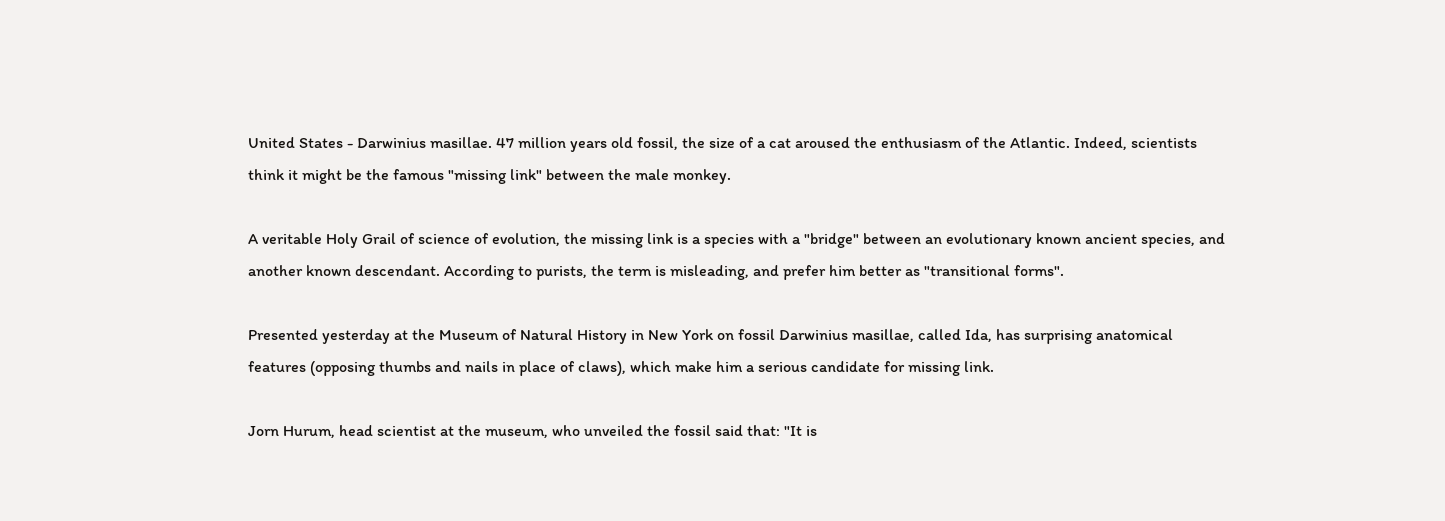United States - Darwinius masillae. 47 million years old fossil, the size of a cat aroused the enthusiasm of the Atlantic. Indeed, scientists think it might be the famous "missing link" between the male monkey.

A veritable Holy Grail of science of evolution, the missing link is a species with a "bridge" between an evolutionary known ancient species, and another known descendant. According to purists, the term is misleading, and prefer him better as "transitional forms".

Presented yesterday at the Museum of Natural History in New York on fossil Darwinius masillae, called Ida, has surprising anatomical features (opposing thumbs and nails in place of claws), which make him a serious candidate for missing link.

Jorn Hurum, head scientist at the museum, who unveiled the fossil said that: "It is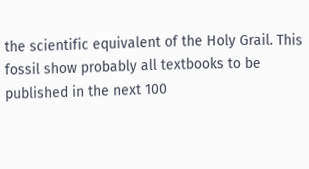the scientific equivalent of the Holy Grail. This fossil show probably all textbooks to be published in the next 100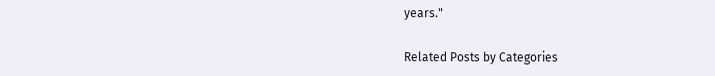years."

Related Posts by Categories